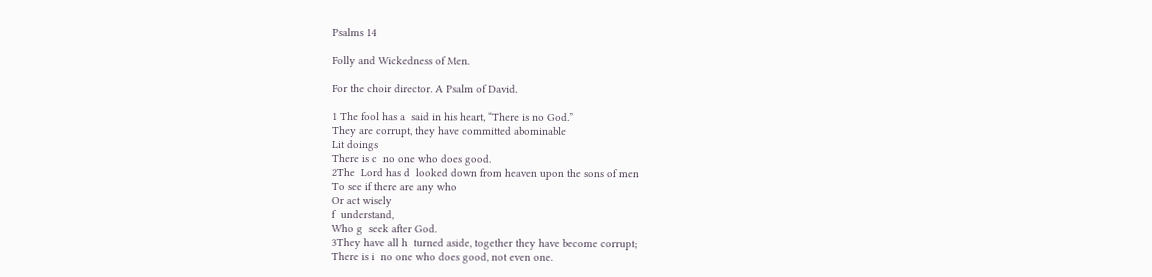Psalms 14

Folly and Wickedness of Men.

For the choir director. A Psalm of David.

1 The fool has a  said in his heart, “There is no God.”
They are corrupt, they have committed abominable
Lit doings
There is c  no one who does good.
2The  Lord has d  looked down from heaven upon the sons of men
To see if there are any who
Or act wisely
f  understand,
Who g  seek after God.
3They have all h  turned aside, together they have become corrupt;
There is i  no one who does good, not even one.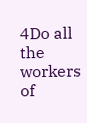4Do all the workers of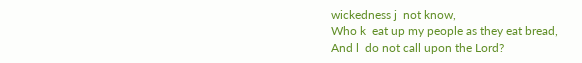wickedness j  not know,
Who k  eat up my people as they eat bread,
And l  do not call upon the Lord?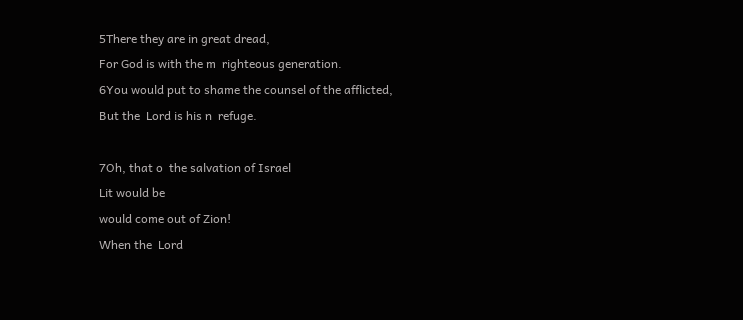5There they are in great dread,
For God is with the m  righteous generation.
6You would put to shame the counsel of the afflicted,
But the  Lord is his n  refuge.

7Oh, that o  the salvation of Israel
Lit would be
would come out of Zion!
When the  Lord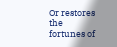Or restores the fortunes of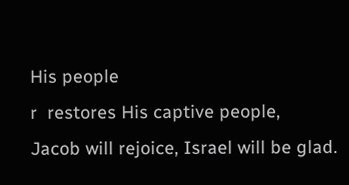His people
r  restores His captive people,
Jacob will rejoice, Israel will be glad.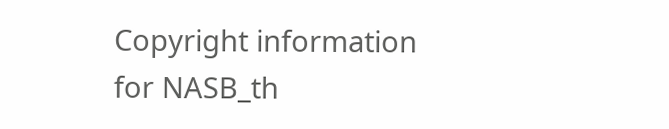Copyright information for NASB_th